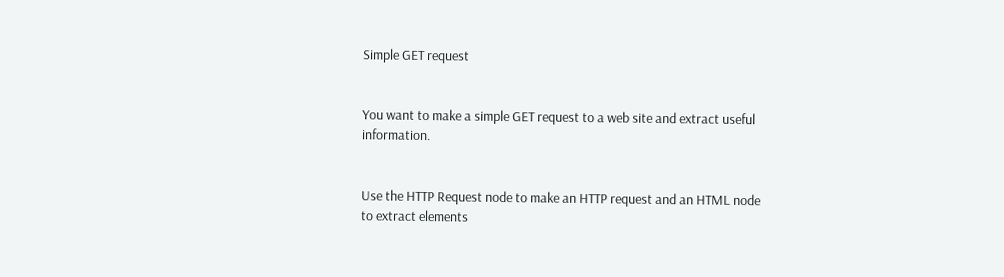Simple GET request


You want to make a simple GET request to a web site and extract useful information.


Use the HTTP Request node to make an HTTP request and an HTML node to extract elements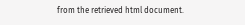from the retrieved html document.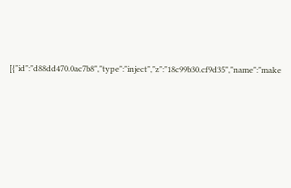[{"id":"d88dd470.0ac7b8","type":"inject","z":"18c99b30.cf9d35","name":"make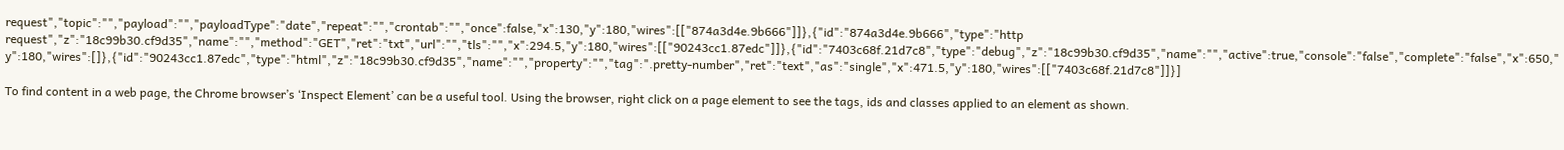request","topic":"","payload":"","payloadType":"date","repeat":"","crontab":"","once":false,"x":130,"y":180,"wires":[["874a3d4e.9b666"]]},{"id":"874a3d4e.9b666","type":"http request","z":"18c99b30.cf9d35","name":"","method":"GET","ret":"txt","url":"","tls":"","x":294.5,"y":180,"wires":[["90243cc1.87edc"]]},{"id":"7403c68f.21d7c8","type":"debug","z":"18c99b30.cf9d35","name":"","active":true,"console":"false","complete":"false","x":650,"y":180,"wires":[]},{"id":"90243cc1.87edc","type":"html","z":"18c99b30.cf9d35","name":"","property":"","tag":".pretty-number","ret":"text","as":"single","x":471.5,"y":180,"wires":[["7403c68f.21d7c8"]]}]

To find content in a web page, the Chrome browser’s ‘Inspect Element’ can be a useful tool. Using the browser, right click on a page element to see the tags, ids and classes applied to an element as shown.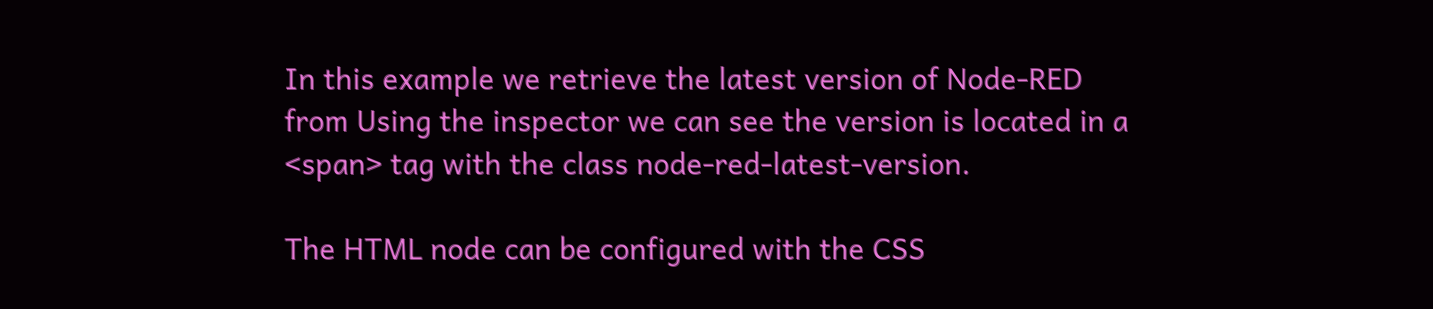In this example we retrieve the latest version of Node-RED from Using the inspector we can see the version is located in a <span> tag with the class node-red-latest-version.

The HTML node can be configured with the CSS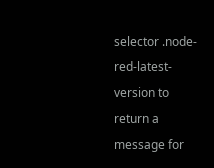selector .node-red-latest-version to return a message for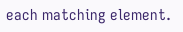each matching element.